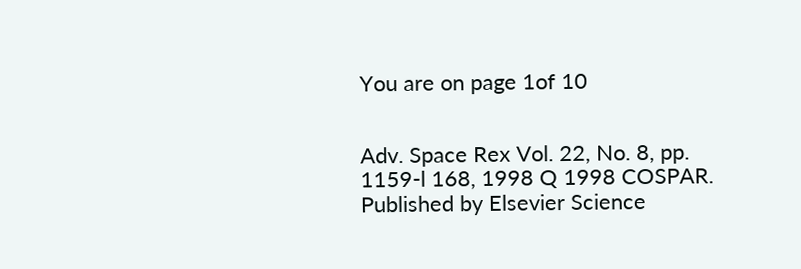You are on page 1of 10


Adv. Space Rex Vol. 22, No. 8, pp. 1159-l 168, 1998 Q 1998 COSPAR. Published by Elsevier Science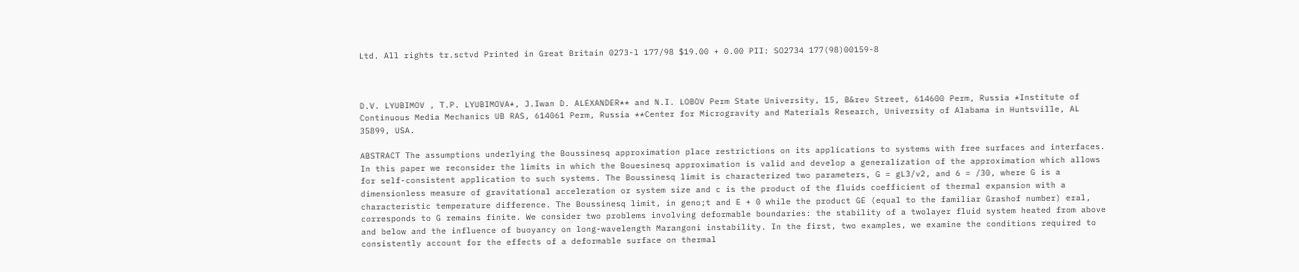Ltd. All rights tr.sctvd Printed in Great Britain 0273-l 177/98 $19.00 + 0.00 PII: SO2734 177(98)00159-8



D.V. LYUBIMOV , T.P. LYUBIMOVA*, J.Iwan D. ALEXANDER** and N.I. LOBOV Perm State University, 15, B&rev Street, 614600 Perm, Russia *Institute of Continuous Media Mechanics UB RAS, 614061 Perm, Russia **Center for Microgravity and Materials Research, University of Alabama in Huntsville, AL 35899, USA.

ABSTRACT The assumptions underlying the Boussinesq approximation place restrictions on its applications to systems with free surfaces and interfaces. In this paper we reconsider the limits in which the Bouesinesq approximation is valid and develop a generalization of the approximation which allows for self-consistent application to such systems. The Boussinesq limit is characterized two parameters, G = gL3/v2, and 6 = /30, where G is a dimensionless measure of gravitational acceleration or system size and c is the product of the fluids coefficient of thermal expansion with a characteristic temperature difference. The Boussinesq limit, in geno;t and E + 0 while the product GE (equal to the familiar Grashof number) eral, corresponds to G remains finite. We consider two problems involving deformable boundaries: the stability of a twolayer fluid system heated from above and below and the influence of buoyancy on long-wavelength Marangoni instability. In the first, two examples, we examine the conditions required to consistently account for the effects of a deformable surface on thermal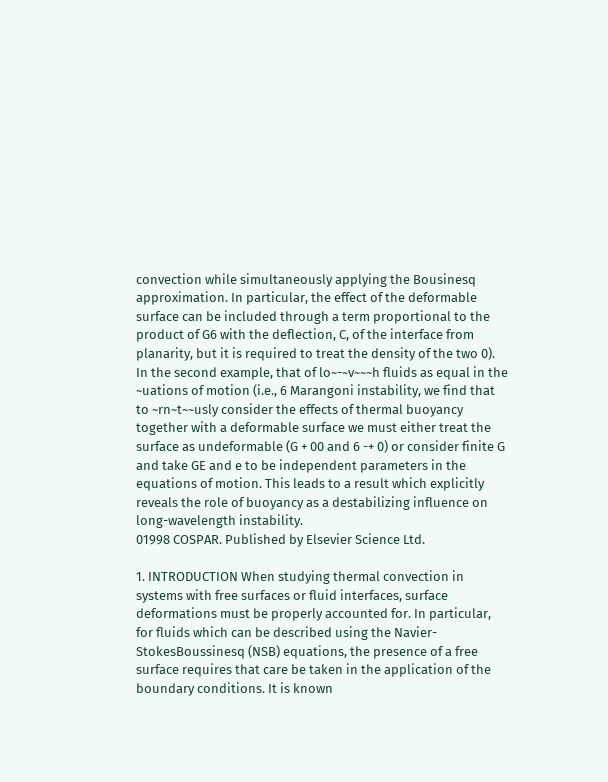convection while simultaneously applying the Bousinesq approximation. In particular, the effect of the deformable surface can be included through a term proportional to the product of G6 with the deflection, C, of the interface from planarity, but it is required to treat the density of the two 0). In the second example, that of lo~-~v~~~h fluids as equal in the ~uations of motion (i.e., 6 Marangoni instability, we find that to ~rn~t~~usly consider the effects of thermal buoyancy together with a deformable surface we must either treat the surface as undeformable (G + 00 and 6 -+ 0) or consider finite G and take GE and e to be independent parameters in the equations of motion. This leads to a result which explicitly reveals the role of buoyancy as a destabilizing influence on long-wavelength instability.
01998 COSPAR. Published by Elsevier Science Ltd.

1. INTRODUCTION When studying thermal convection in systems with free surfaces or fluid interfaces, surface deformations must be properly accounted for. In particular, for fluids which can be described using the Navier-StokesBoussinesq (NSB) equations, the presence of a free surface requires that care be taken in the application of the boundary conditions. It is known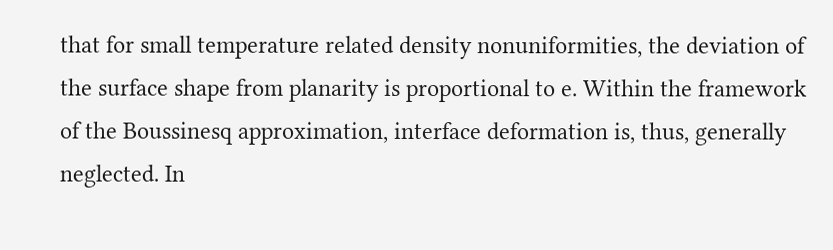that for small temperature related density nonuniformities, the deviation of the surface shape from planarity is proportional to e. Within the framework of the Boussinesq approximation, interface deformation is, thus, generally neglected. In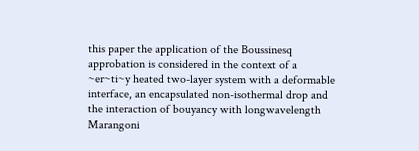this paper the application of the Boussinesq approbation is considered in the context of a ~er~ti~y heated two-layer system with a deformable interface, an encapsulated non-isothermal drop and the interaction of bouyancy with longwavelength Marangoni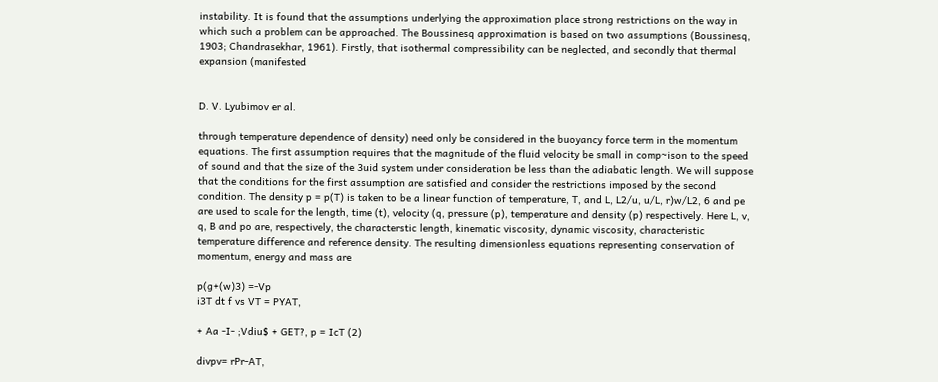instability. It is found that the assumptions underlying the approximation place strong restrictions on the way in which such a problem can be approached. The Boussinesq approximation is based on two assumptions (Boussinesq, 1903; Chandrasekhar, 1961). Firstly, that isothermal compressibility can be neglected, and secondly that thermal expansion (manifested


D. V. Lyubimov er al.

through temperature dependence of density) need only be considered in the buoyancy force term in the momentum equations. The first assumption requires that the magnitude of the fluid velocity be small in comp~ison to the speed of sound and that the size of the 3uid system under consideration be less than the adiabatic length. We will suppose that the conditions for the first assumption are satisfied and consider the restrictions imposed by the second condition. The density p = p(T) is taken to be a linear function of temperature, T, and L, L2/u, u/L, r)w/L2, 6 and pe are used to scale for the length, time (t), velocity (q, pressure (p), temperature and density (p) respectively. Here L, v, q, B and po are, respectively, the characterstic length, kinematic viscosity, dynamic viscosity, characteristic temperature difference and reference density. The resulting dimensionless equations representing conservation of momentum, energy and mass are

p(g+(w)3) =-Vp
i3T dt f vs VT = PYAT,

+ Aa -I- ;Vdiu$ + GET?, p = IcT (2)

divpv= rPr-AT,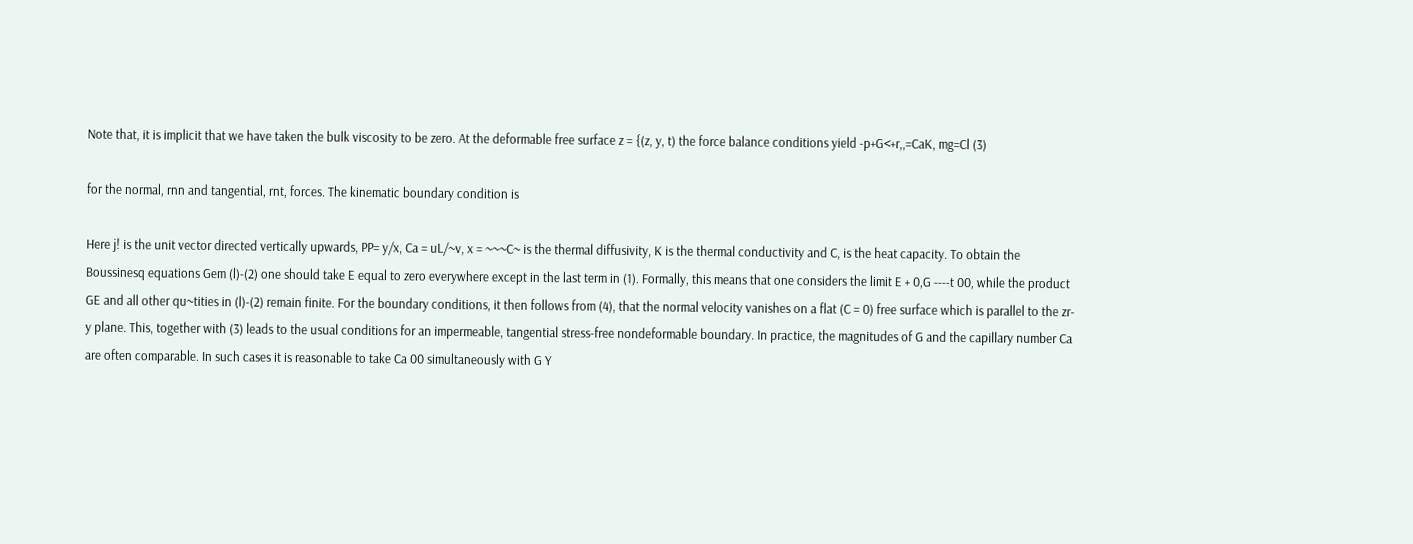Note that, it is implicit that we have taken the bulk viscosity to be zero. At the deformable free surface z = {(z, y, t) the force balance conditions yield -p+G<+r,,=CaK, mg=Cl (3)

for the normal, rnn and tangential, rnt, forces. The kinematic boundary condition is

Here j! is the unit vector directed vertically upwards, PP= y/x, Ca = uL/~v, x = ~~~C~ is the thermal diffusivity, K is the thermal conductivity and C, is the heat capacity. To obtain the Boussinesq equations Gem (l)-(2) one should take E equal to zero everywhere except in the last term in (1). Formally, this means that one considers the limit E + 0,G ----t 00, while the product GE and all other qu~tities in (l)-(2) remain finite. For the boundary conditions, it then follows from (4), that the normal velocity vanishes on a flat (C = 0) free surface which is parallel to the zr- y plane. This, together with (3) leads to the usual conditions for an impermeable, tangential stress-free nondeformable boundary. In practice, the magnitudes of G and the capillary number Ca are often comparable. In such cases it is reasonable to take Ca 00 simultaneously with G Y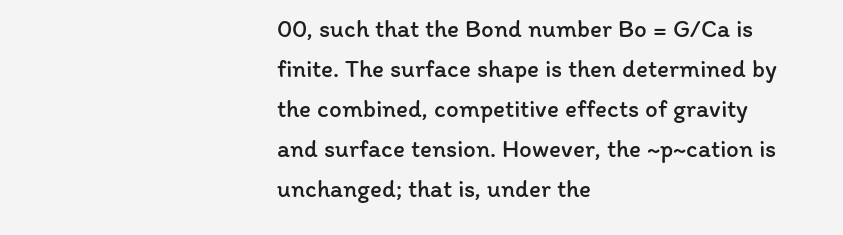00, such that the Bond number Bo = G/Ca is finite. The surface shape is then determined by the combined, competitive effects of gravity and surface tension. However, the ~p~cation is unchanged; that is, under the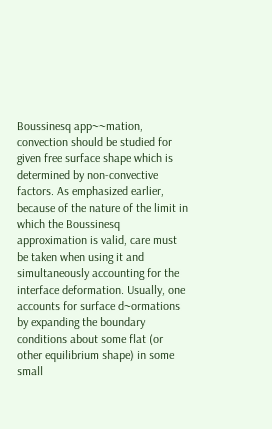Boussinesq app~~mation, convection should be studied for given free surface shape which is determined by non-convective factors. As emphasized earlier, because of the nature of the limit in which the Boussinesq approximation is valid, care must be taken when using it and simultaneously accounting for the interface deformation. Usually, one accounts for surface d~ormations by expanding the boundary conditions about some flat (or other equilibrium shape) in some small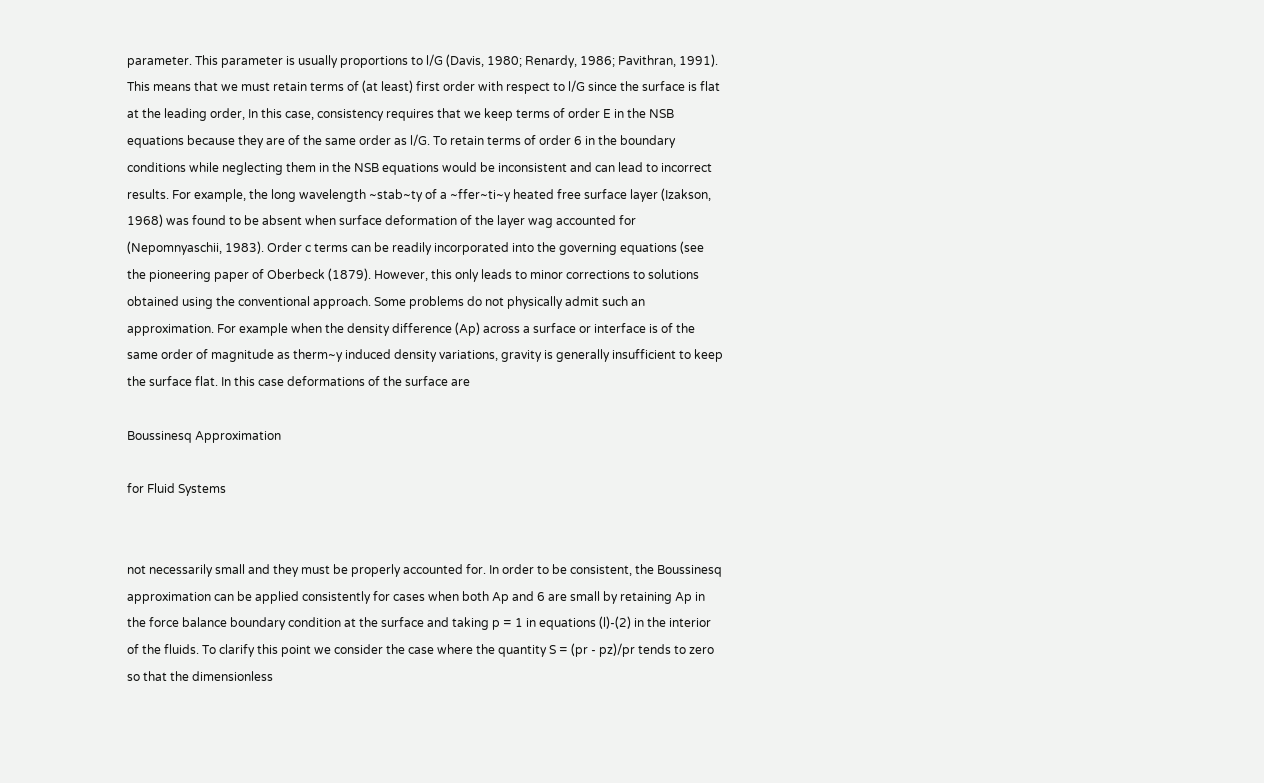parameter. This parameter is usually proportions to l/G (Davis, 1980; Renardy, 1986; Pavithran, 1991). This means that we must retain terms of (at least) first order with respect to l/G since the surface is flat at the leading order, In this case, consistency requires that we keep terms of order E in the NSB equations because they are of the same order as l/G. To retain terms of order 6 in the boundary conditions while neglecting them in the NSB equations would be inconsistent and can lead to incorrect results. For example, the long wavelength ~stab~ty of a ~ffer~ti~y heated free surface layer (Izakson, 1968) was found to be absent when surface deformation of the layer wag accounted for (Nepomnyaschii, 1983). Order c terms can be readily incorporated into the governing equations (see the pioneering paper of Oberbeck (1879). However, this only leads to minor corrections to solutions obtained using the conventional approach. Some problems do not physically admit such an approximation. For example when the density difference (Ap) across a surface or interface is of the same order of magnitude as therm~y induced density variations, gravity is generally insufficient to keep the surface flat. In this case deformations of the surface are

Boussinesq Approximation

for Fluid Systems


not necessarily small and they must be properly accounted for. In order to be consistent, the Boussinesq approximation can be applied consistently for cases when both Ap and 6 are small by retaining Ap in the force balance boundary condition at the surface and taking p = 1 in equations (l)-(2) in the interior of the fluids. To clarify this point we consider the case where the quantity S = (pr - pz)/pr tends to zero so that the dimensionless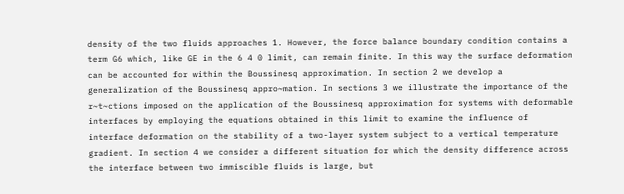density of the two fluids approaches 1. However, the force balance boundary condition contains a term G6 which, like GE in the 6 4 0 limit, can remain finite. In this way the surface deformation can be accounted for within the Boussinesq approximation. In section 2 we develop a generalization of the Boussinesq appro~mation. In sections 3 we illustrate the importance of the r~t~ctions imposed on the application of the Boussinesq approximation for systems with deformable interfaces by employing the equations obtained in this limit to examine the influence of interface deformation on the stability of a two-layer system subject to a vertical temperature gradient. In section 4 we consider a different situation for which the density difference across the interface between two immiscible fluids is large, but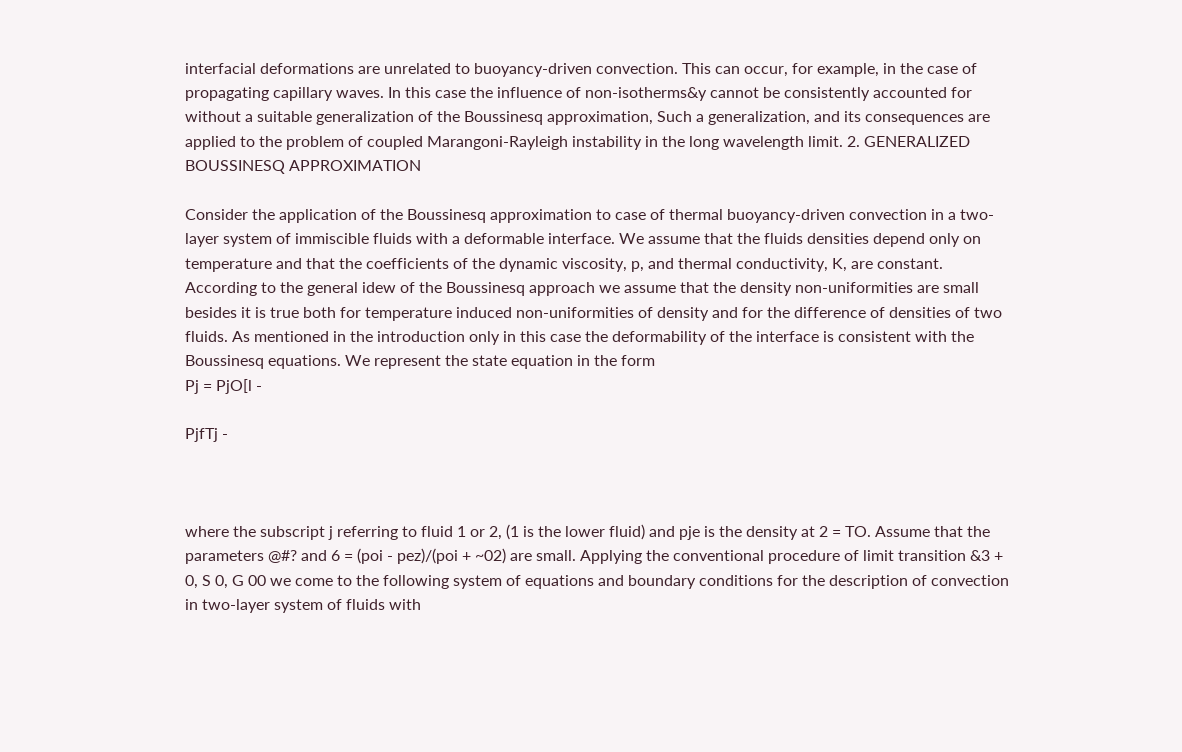interfacial deformations are unrelated to buoyancy-driven convection. This can occur, for example, in the case of propagating capillary waves. In this case the influence of non-isotherms&y cannot be consistently accounted for without a suitable generalization of the Boussinesq approximation, Such a generalization, and its consequences are applied to the problem of coupled Marangoni-Rayleigh instability in the long wavelength limit. 2. GENERALIZED BOUSSINESQ APPROXIMATION

Consider the application of the Boussinesq approximation to case of thermal buoyancy-driven convection in a two-layer system of immiscible fluids with a deformable interface. We assume that the fluids densities depend only on temperature and that the coefficients of the dynamic viscosity, p, and thermal conductivity, K, are constant. According to the general idew of the Boussinesq approach we assume that the density non-uniformities are small besides it is true both for temperature induced non-uniformities of density and for the difference of densities of two fluids. As mentioned in the introduction only in this case the deformability of the interface is consistent with the Boussinesq equations. We represent the state equation in the form
Pj = PjO[l -

PjfTj -



where the subscript j referring to fluid 1 or 2, (1 is the lower fluid) and pje is the density at 2 = TO. Assume that the parameters @#? and 6 = (poi - pez)/(poi + ~02) are small. Applying the conventional procedure of limit transition &3 + 0, S 0, G 00 we come to the following system of equations and boundary conditions for the description of convection in two-layer system of fluids with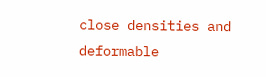close densities and deformable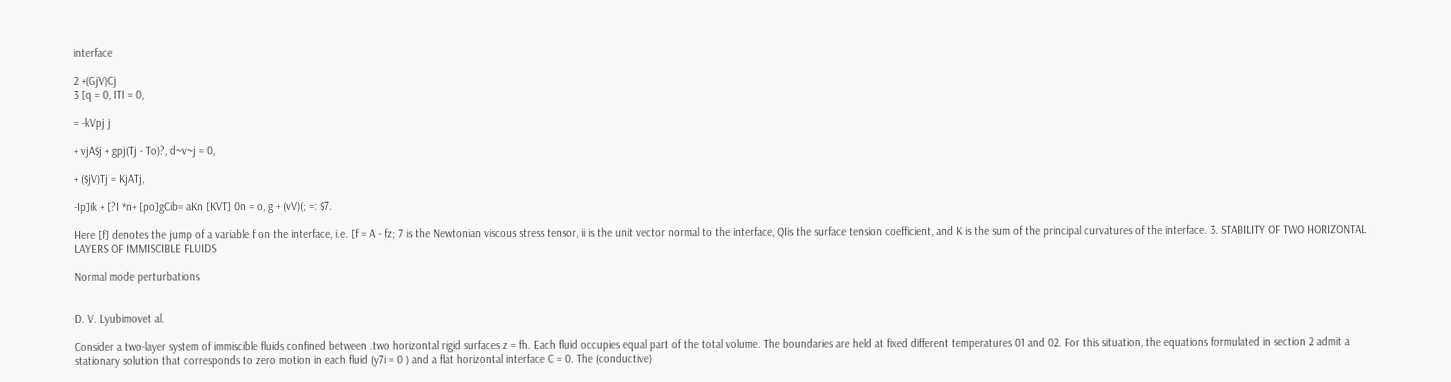interface

2 +(GjV)Cj
3 [q = 0, ITI = 0,

= -kVpj j

+ vjA$j + gpj(Tj - To)?, d~v~j = 0,

+ ($jV)Tj = KjATj,

-Ip]ik + [?I *n+ [po]gCib= aKn [KVT] 0n = o, g + (vV)(; =: $7.

Here [f] denotes the jump of a variable f on the interface, i.e. [f = A - fz; 7 is the Newtonian viscous stress tensor, ii is the unit vector normal to the interface, QIis the surface tension coefficient, and K is the sum of the principal curvatures of the interface. 3. STABILITY OF TWO HORIZONTAL LAYERS OF IMMISCIBLE FLUIDS

Normal mode perturbations


D. V. Lyubimovet al.

Consider a two-layer system of immiscible fluids confined between .two horizontal rigid surfaces z = fh. Each fluid occupies equal part of the total volume. The boundaries are held at fixed different temperatures 01 and 02. For this situation, the equations formulated in section 2 admit a stationary solution that corresponds to zero motion in each fluid (y7i = 0 ) and a flat horizontal interface C = 0. The (conductive)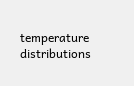temperature distributions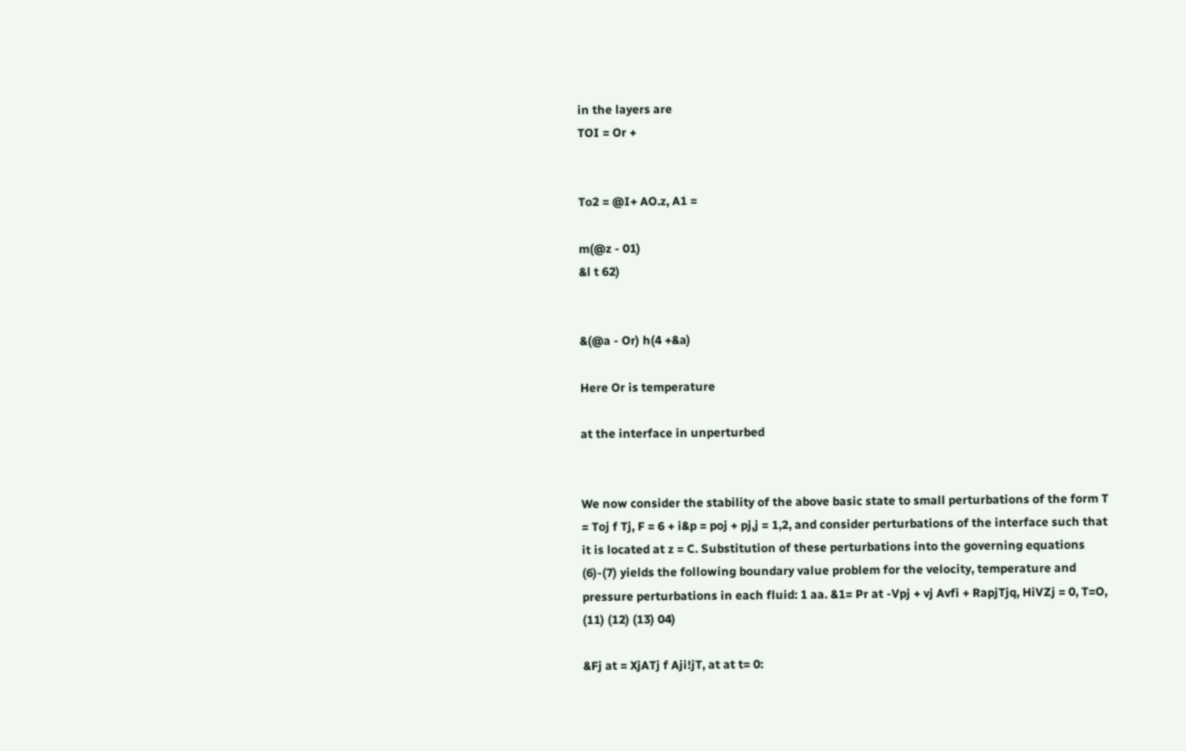in the layers are
TOI = Or +


To2 = @I+ AO.z, A1 =

m(@z - 01)
&l t 62)


&(@a - Or) h(4 +&a)

Here Or is temperature

at the interface in unperturbed


We now consider the stability of the above basic state to small perturbations of the form T = Toj f Tj, F = 6 + i&p = poj + pj,j = 1,2, and consider perturbations of the interface such that it is located at z = C. Substitution of these perturbations into the governing equations (6)-(7) yields the following boundary value problem for the velocity, temperature and pressure perturbations in each fluid: 1 aa. &1= Pr at -Vpj + vj Avfi + RapjTjq, HiVZj = 0, T=O, (11) (12) (13) 04)

&Fj at = XjATj f Aji!jT, at at t= 0: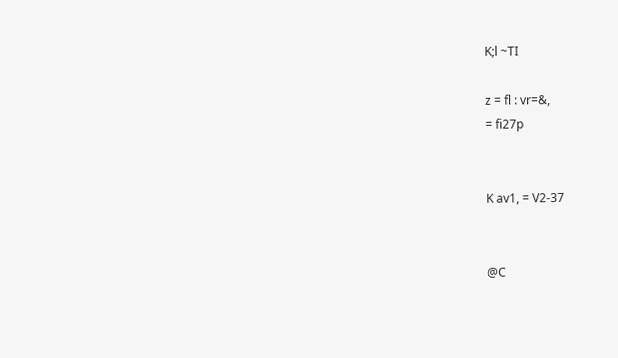K;l ~TI

z = fl : vr=&,
= fi27p


K av1, = V2-37


@C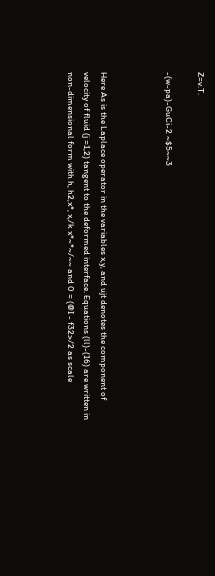Z=v.T.

-(w-pa)-GuCi-2 ~$5~~3



Here As is the Laplace operator in the variables x,y, and ujt denotes the component of velocity of fluid (j =1,2) tangent to the deformed interface. Equations (ll)-(16) are written in non-dimensional form with h, h2,x*, x,/k x*~*~/~~ and 0 = (@I - f32>/2 as scale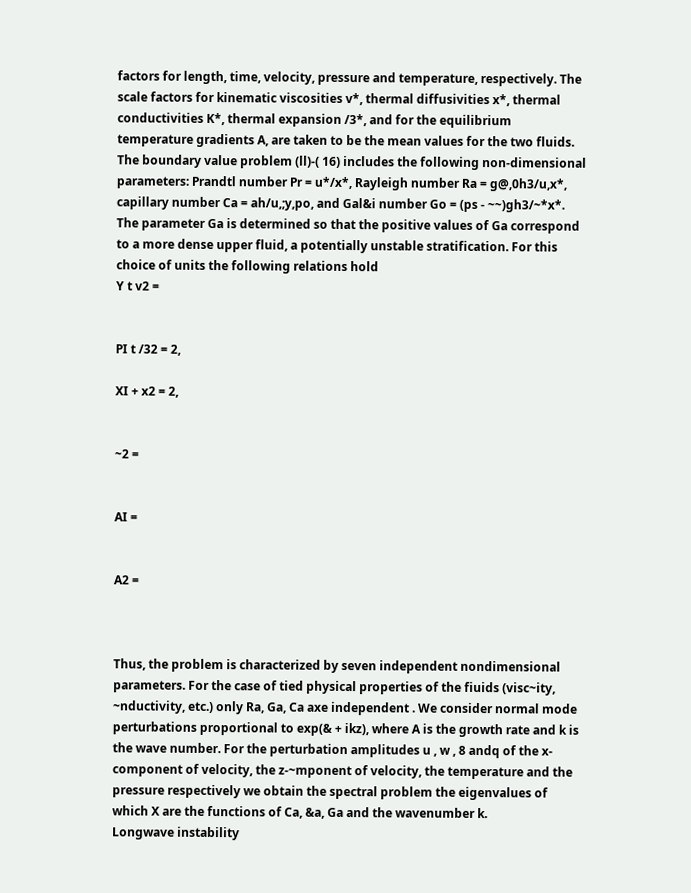factors for length, time, velocity, pressure and temperature, respectively. The scale factors for kinematic viscosities v*, thermal diffusivities x*, thermal conductivities K*, thermal expansion /3*, and for the equilibrium temperature gradients A, are taken to be the mean values for the two fluids. The boundary value problem (ll)-( 16) includes the following non-dimensional parameters: Prandtl number Pr = u*/x*, Rayleigh number Ra = g@,0h3/u,x*, capillary number Ca = ah/u,;y,po, and Gal&i number Go = (ps - ~~)gh3/~*x*. The parameter Ga is determined so that the positive values of Ga correspond to a more dense upper fluid, a potentially unstable stratification. For this choice of units the following relations hold
Y t v2 =


PI t /32 = 2,

XI + x2 = 2,


~2 =


AI =


A2 =



Thus, the problem is characterized by seven independent nondimensional parameters. For the case of tied physical properties of the fiuids (visc~ity, ~nductivity, etc.) only Ra, Ga, Ca axe independent . We consider normal mode perturbations proportional to exp(& + ikz), where A is the growth rate and k is the wave number. For the perturbation amplitudes u , w , 8 andq of the x-component of velocity, the z-~mponent of velocity, the temperature and the pressure respectively we obtain the spectral problem the eigenvalues of which X are the functions of Ca, &a, Ga and the wavenumber k.
Longwave instability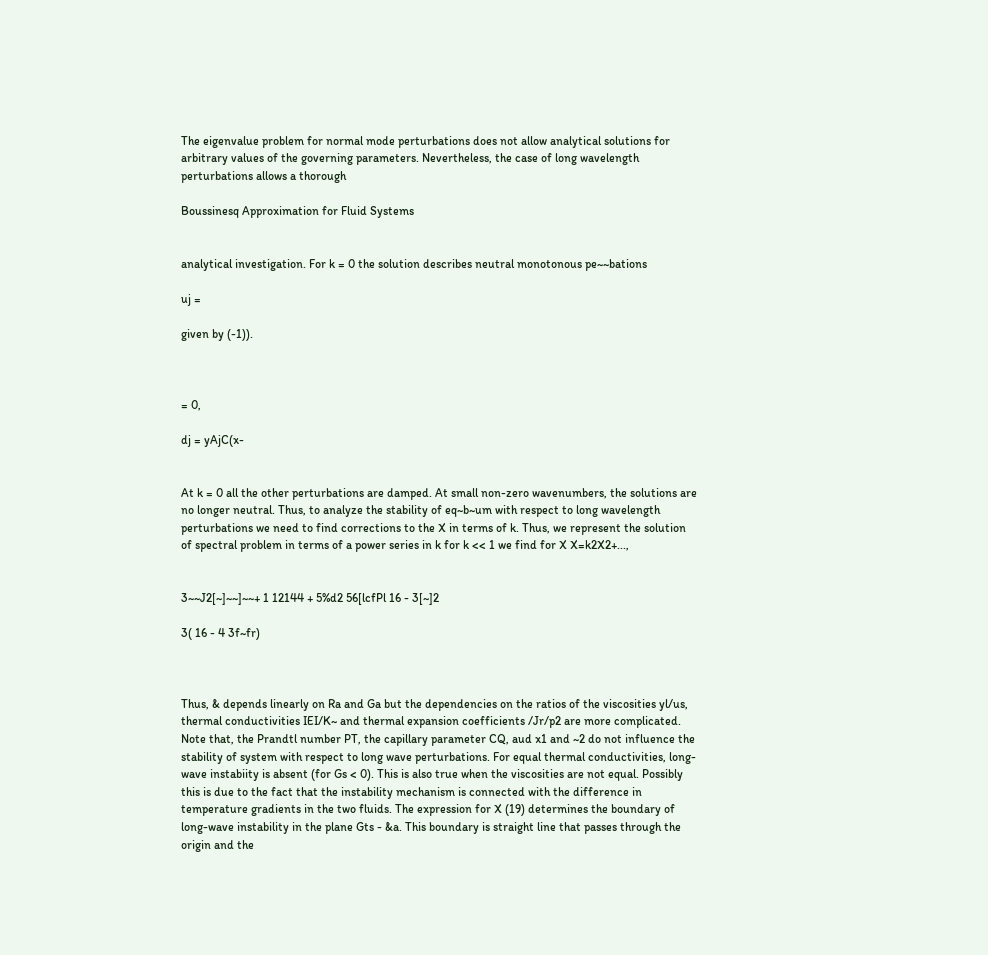The eigenvalue problem for normal mode perturbations does not allow analytical solutions for arbitrary values of the governing parameters. Nevertheless, the case of long wavelength perturbations allows a thorough

Boussinesq Approximation for Fluid Systems


analytical investigation. For k = 0 the solution describes neutral monotonous pe~~bations

uj =

given by (-1)).



= 0,

dj = yAjC(x-


At k = 0 all the other perturbations are damped. At small non-zero wavenumbers, the solutions are no longer neutral. Thus, to analyze the stability of eq~b~um with respect to long wavelength perturbations we need to find corrections to the X in terms of k. Thus, we represent the solution of spectral problem in terms of a power series in k for k << 1 we find for X X=k2X2+...,


3~~J2[~]~~]~~+ 1 12144 + 5%d2 56[lcfPl 16 - 3[~]2

3( 16 - 4 3f~fr)



Thus, & depends linearly on Ra and Ga but the dependencies on the ratios of the viscosities yl/us, thermal conductivities IEI/K~ and thermal expansion coefficients /Jr/p2 are more complicated. Note that, the Prandtl number PT, the capillary parameter CQ, aud x1 and ~2 do not influence the stability of system with respect to long wave perturbations. For equal thermal conductivities, long-wave instabiity is absent (for Gs < 0). This is also true when the viscosities are not equal. Possibly this is due to the fact that the instability mechanism is connected with the difference in temperature gradients in the two fluids. The expression for X (19) determines the boundary of long-wave instability in the plane Gts - &a. This boundary is straight line that passes through the origin and the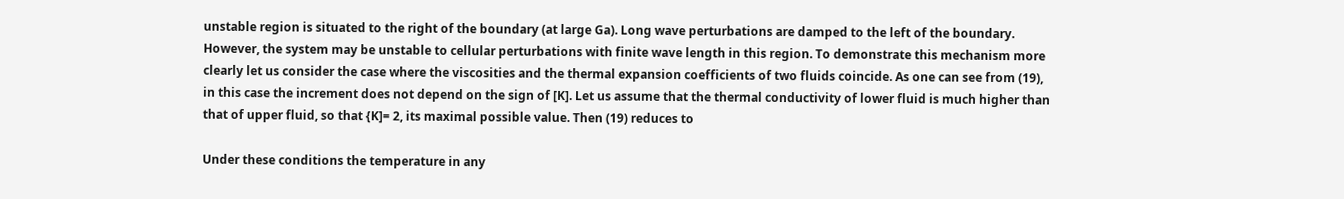unstable region is situated to the right of the boundary (at large Ga). Long wave perturbations are damped to the left of the boundary. However, the system may be unstable to cellular perturbations with finite wave length in this region. To demonstrate this mechanism more clearly let us consider the case where the viscosities and the thermal expansion coefficients of two fluids coincide. As one can see from (19), in this case the increment does not depend on the sign of [K]. Let us assume that the thermal conductivity of lower fluid is much higher than that of upper fluid, so that {K]= 2, its maximal possible value. Then (19) reduces to

Under these conditions the temperature in any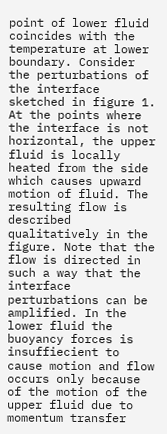point of lower fluid coincides with the temperature at lower boundary. Consider the perturbations of the interface sketched in figure 1. At the points where the interface is not horizontal, the upper fluid is locally heated from the side which causes upward motion of fluid. The resulting flow is described qualitatively in the figure. Note that the flow is directed in such a way that the interface perturbations can be amplified. In the lower fluid the buoyancy forces is insuffiecient to cause motion and flow occurs only because of the motion of the upper fluid due to momentum transfer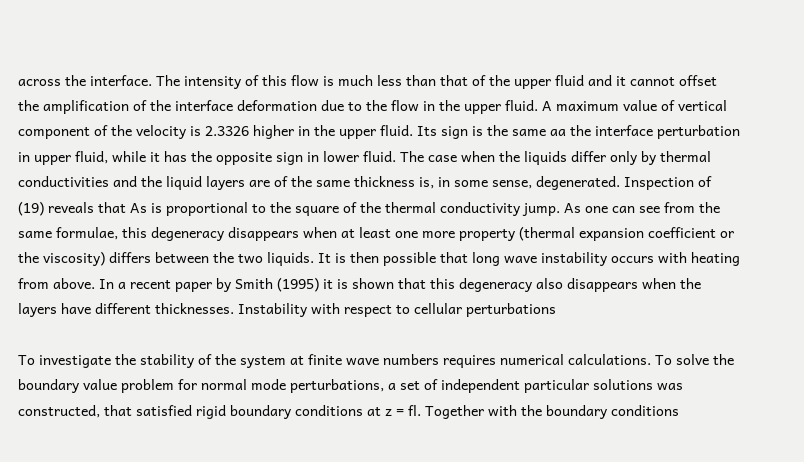across the interface. The intensity of this flow is much less than that of the upper fluid and it cannot offset the amplification of the interface deformation due to the flow in the upper fluid. A maximum value of vertical component of the velocity is 2.3326 higher in the upper fluid. Its sign is the same aa the interface perturbation in upper fluid, while it has the opposite sign in lower fluid. The case when the liquids differ only by thermal conductivities and the liquid layers are of the same thickness is, in some sense, degenerated. Inspection of (19) reveals that As is proportional to the square of the thermal conductivity jump. As one can see from the same formulae, this degeneracy disappears when at least one more property (thermal expansion coefficient or the viscosity) differs between the two liquids. It is then possible that long wave instability occurs with heating from above. In a recent paper by Smith (1995) it is shown that this degeneracy also disappears when the layers have different thicknesses. Instability with respect to cellular perturbations

To investigate the stability of the system at finite wave numbers requires numerical calculations. To solve the boundary value problem for normal mode perturbations, a set of independent particular solutions was constructed, that satisfied rigid boundary conditions at z = fl. Together with the boundary conditions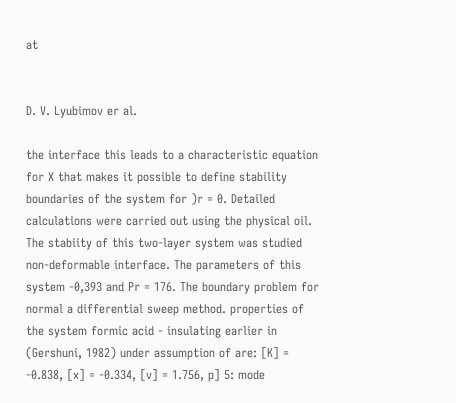at


D. V. Lyubimov er al.

the interface this leads to a characteristic equation for X that makes it possible to define stability boundaries of the system for )r = 0. Detailed calculations were carried out using the physical oil. The stabiity of this two-layer system was studied non-deformable interface. The parameters of this system -0,393 and Pr = 176. The boundary problem for normal a differential sweep method. properties of the system formic acid - insulating earlier in (Gershuni, 1982) under assumption of are: [K] = -0.838, [x] = -0.334, [v] = 1.756, p] 5: mode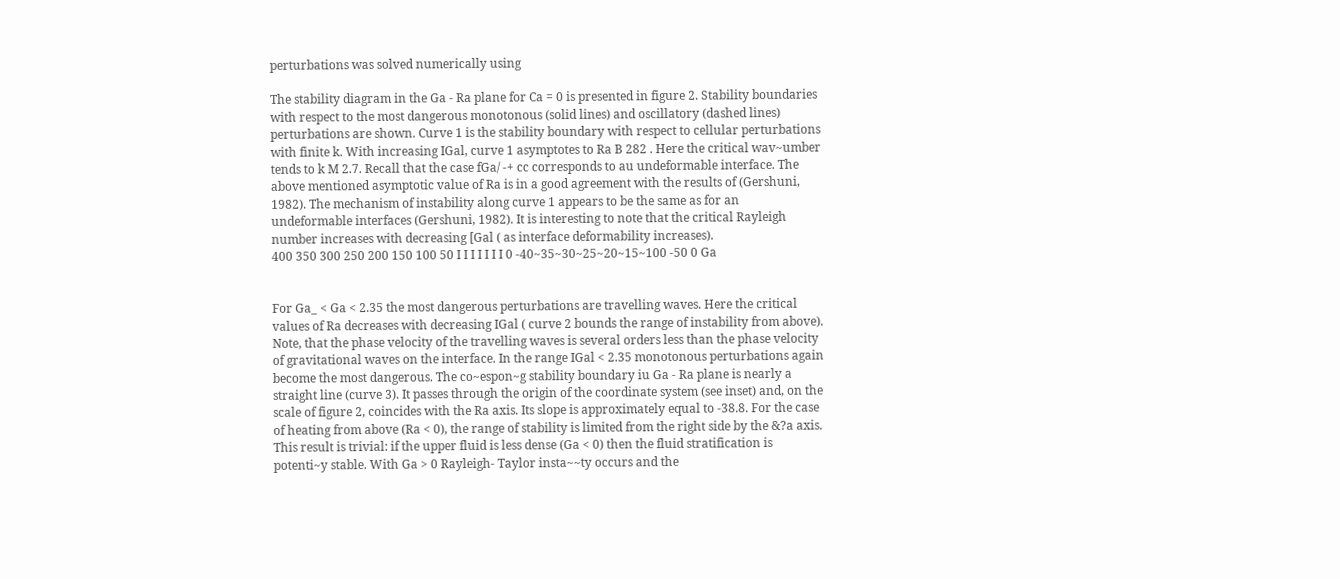perturbations was solved numerically using

The stability diagram in the Ga - Ra plane for Ca = 0 is presented in figure 2. Stability boundaries with respect to the most dangerous monotonous (solid lines) and oscillatory (dashed lines) perturbations are shown. Curve 1 is the stability boundary with respect to cellular perturbations with finite k. With increasing IGal, curve 1 asymptotes to Ra B 282 . Here the critical wav~umber tends to k M 2.7. Recall that the case fGa/ -+ cc corresponds to au undeformable interface. The above mentioned asymptotic value of Ra is in a good agreement with the results of (Gershuni, 1982). The mechanism of instability along curve 1 appears to be the same as for an undeformable interfaces (Gershuni, 1982). It is interesting to note that the critical Rayleigh number increases with decreasing [Gal ( as interface deformability increases).
400 350 300 250 200 150 100 50 I I I I I I I 0 -40~35~30~25~20~15~100 -50 0 Ga


For Ga_ < Ga < 2.35 the most dangerous perturbations are travelling waves. Here the critical values of Ra decreases with decreasing IGal ( curve 2 bounds the range of instability from above). Note, that the phase velocity of the travelling waves is several orders less than the phase velocity of gravitational waves on the interface. In the range IGal < 2.35 monotonous perturbations again become the most dangerous. The co~espon~g stability boundary iu Ga - Ra plane is nearly a straight line (curve 3). It passes through the origin of the coordinate system (see inset) and, on the scale of figure 2, coincides with the Ra axis. Its slope is approximately equal to -38.8. For the case of heating from above (Ra < 0), the range of stability is limited from the right side by the &?a axis. This result is trivial: if the upper fluid is less dense (Ga < 0) then the fluid stratification is potenti~y stable. With Ga > 0 Rayleigh- Taylor insta~~ty occurs and the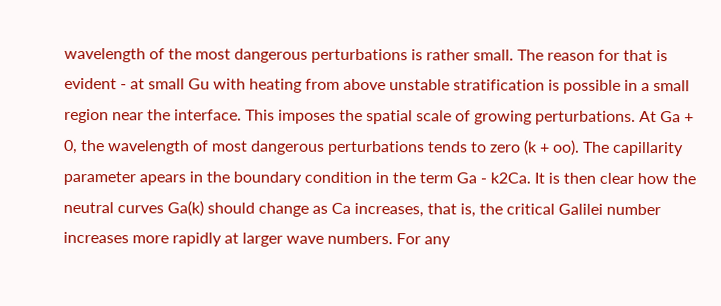wavelength of the most dangerous perturbations is rather small. The reason for that is evident - at small Gu with heating from above unstable stratification is possible in a small region near the interface. This imposes the spatial scale of growing perturbations. At Ga + 0, the wavelength of most dangerous perturbations tends to zero (k + oo). The capillarity parameter apears in the boundary condition in the term Ga - k2Ca. It is then clear how the neutral curves Ga(k) should change as Ca increases, that is, the critical Galilei number increases more rapidly at larger wave numbers. For any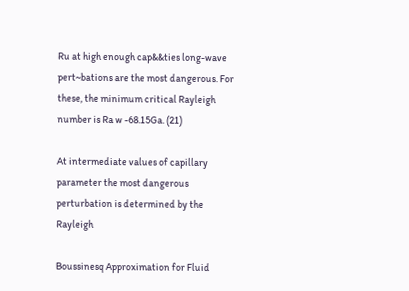Ru at high enough cap&&ties long-wave pert~bations are the most dangerous. For these, the minimum critical Rayleigh number is Ra w -68.15Ga. (21)

At intermediate values of capillary parameter the most dangerous perturbation is determined by the Rayleigh

Boussinesq Approximation for Fluid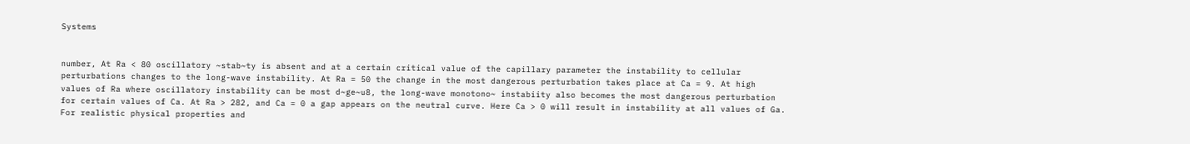Systems


number, At Ra < 80 oscillatory ~stab~ty is absent and at a certain critical value of the capillary parameter the instability to cellular perturbations changes to the long-wave instability. At Ra = 50 the change in the most dangerous perturbation takes place at Ca = 9. At high values of Ra where oscillatory instability can be most d~ge~u8, the long-wave monotono~ instabiity also becomes the most dangerous perturbation for certain values of Ca. At Ra > 282, and Ca = 0 a gap appears on the neutral curve. Here Ca > 0 will result in instability at all values of Ga. For realistic physical properties and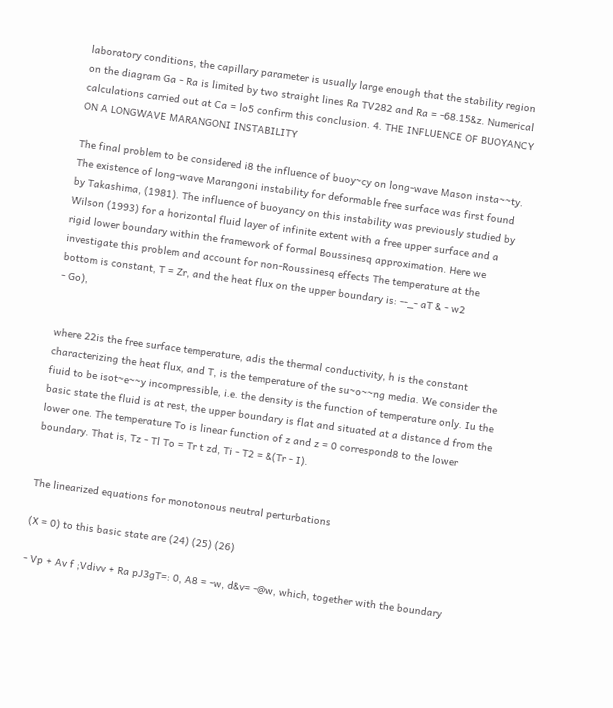laboratory conditions, the capillary parameter is usually large enough that the stability region on the diagram Ga - Ra is limited by two straight lines Ra TV282 and Ra = -68.15&z. Numerical calculations carried out at Ca = lo5 confirm this conclusion. 4. THE INFLUENCE OF BUOYANCY ON A LONGWAVE MARANGONI INSTABILITY

The final problem to be considered i8 the influence of buoy~cy on long-wave Mason insta~~ty. The existence of long-wave Marangoni instability for deformable free surface was first found by Takashima, (1981). The influence of buoyancy on this instability was previously studied by Wilson (1993) for a horizontal fluid layer of infinite extent with a free upper surface and a rigid lower boundary within the framework of formal Boussinesq approximation. Here we investigate this problem and account for non-Roussinesq effects The temperature at the bottom is constant, T = Zr, and the heat flux on the upper boundary is: --_- aT & - w2
- Go),


where 22is the free surface temperature, adis the thermal conductivity, h is the constant characterizing the heat flux, and T, is the temperature of the su~o~~ng media. We consider the fiuid to be isot~e~~y incompressible, i.e. the density is the function of temperature only. Iu the basic state the fluid is at rest, the upper boundary is flat and situated at a distance d from the lower one. The temperature To is linear function of z and z = 0 correspond8 to the lower boundary. That is, Tz - Tl To = Tr t zd, Ti - T2 = &(Tr - I).


The linearized equations for monotonous neutral perturbations

(X = 0) to this basic state are (24) (25) (26)

- Vp + Av f ;Vdivv + Ra pJ3gT=: 0, A8 = -w, d&v= -@w, which, together with the boundary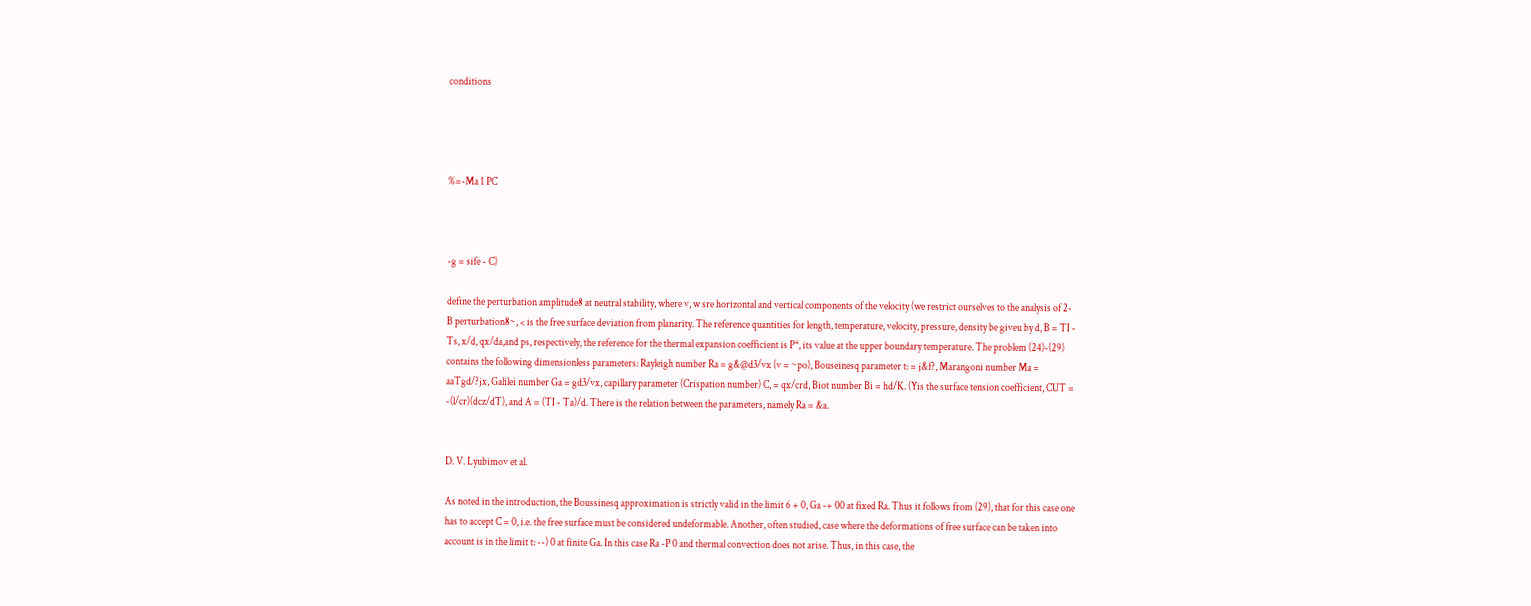conditions




%=-Ma 1 PC



-g = sife - C)

define the perturbation amplitude8 at neutral stability, where v, w sre horizontal and vertical components of the velocity (we restrict ourselves to the analysis of 2-B perturbation8~, < is the free surface deviation from planarity. The reference quantities for length, temperature, velocity, pressure, density be giveu by d, B = TI - Ts, x/d, qx/da,and ps, respectively, the reference for the thermal expansion coefficient is P*, its value at the upper boundary temperature. The problem (24)-(29) contains the following dimensionless parameters: Rayleigh number Ra = g&@d3/vx (v = ~po), Bouseinesq parameter t: = j&f?, Marangoni number Ma = aaTgd/?jx, Galilei number Ga = gd3/vx, capillary parameter (Crispation number) C, = qx/crd, Biot number Bi = hd/K. (Yis the surface tension coefficient, CUT = -(l/cr)(dcz/dT), and A = (TI - Ta)/d. There is the relation between the parameters, namely Ra = &a.


D. V. Lyubimov et al.

As noted in the introduction, the Boussinesq approximation is strictly valid in the limit 6 + 0, Ga -+ 00 at fixed Ra. Thus it follows from (29), that for this case one has to accept C = 0, i.e. the free surface must be considered undeformable. Another, often studied, case where the deformations of free surface can be taken into account is in the limit t: --) 0 at finite Ga. In this case Ra -P 0 and thermal convection does not arise. Thus, in this case, the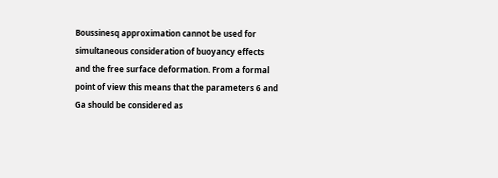Boussinesq approximation cannot be used for simultaneous consideration of buoyancy effects and the free surface deformation. From a formal point of view this means that the parameters 6 and Ga should be considered as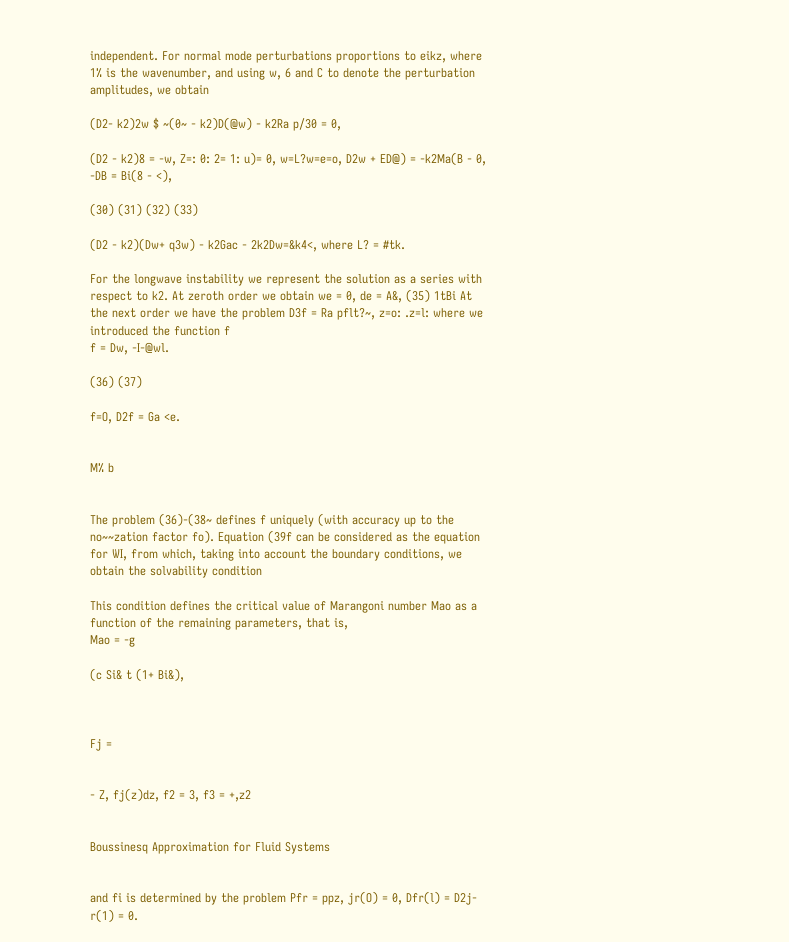independent. For normal mode perturbations proportions to eikz, where 1% is the wavenumber, and using w, 6 and C to denote the perturbation amplitudes, we obtain

(D2- k2)2w $ ~(0~ - k2)D(@w) - k2Ra p/30 = 0,

(D2 - k2)8 = -w, Z=: 0: 2= 1: u)= 0, w=L?w=e=o, D2w + ED@) = -k2Ma(B - 0, -DB = Bi(8 - <),

(30) (31) (32) (33)

(D2 - k2)(Dw+ q3w) - k2Gac - 2k2Dw=&k4<, where L? = #tk.

For the longwave instability we represent the solution as a series with respect to k2. At zeroth order we obtain we = 0, de = A&, (35) 1tBi At the next order we have the problem D3f = Ra pflt?~, z=o: .z=l: where we introduced the function f
f = Dw, -I-@wl.

(36) (37)

f=O, D2f = Ga <e.


M% b


The problem (36)-(38~ defines f uniquely (with accuracy up to the no~~zation factor fo). Equation (39f can be considered as the equation for WI, from which, taking into account the boundary conditions, we obtain the solvability condition

This condition defines the critical value of Marangoni number Mao as a function of the remaining parameters, that is,
Mao = -g

(c Si& t (1+ Bi&),



Fj =


- Z, fj(z)dz, f2 = 3, f3 = +,z2


Boussinesq Approximation for Fluid Systems


and fi is determined by the problem Pfr = ppz, jr(O) = 0, Dfr(l) = D2j-r(1) = 0.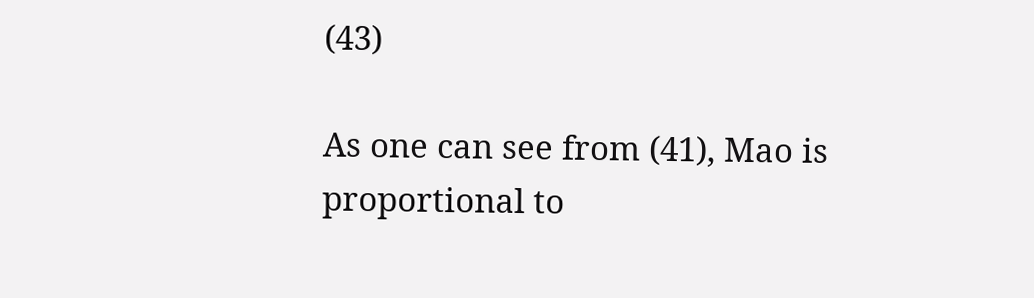(43)

As one can see from (41), Mao is proportional to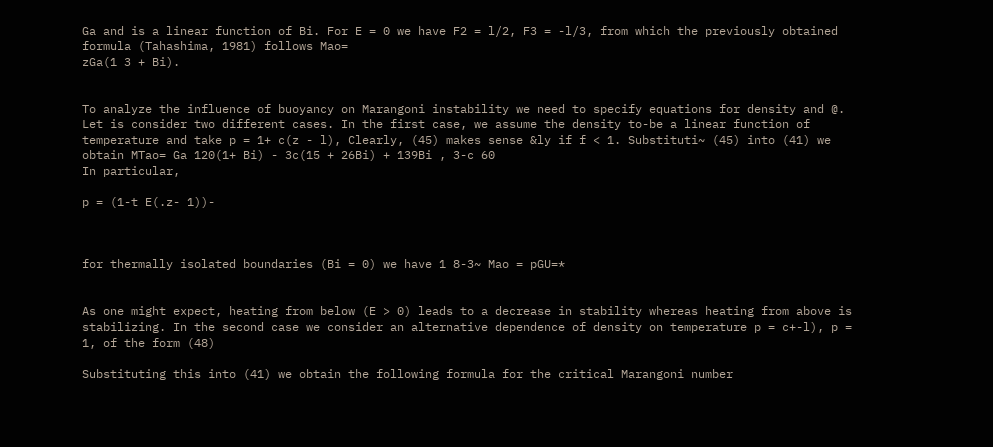Ga and is a linear function of Bi. For E = 0 we have F2 = l/2, F3 = -l/3, from which the previously obtained formula (Tahashima, 1981) follows Mao=
zGa(1 3 + Bi).


To analyze the influence of buoyancy on Marangoni instability we need to specify equations for density and @. Let is consider two different cases. In the first case, we assume the density to-be a linear function of temperature and take p = 1+ c(z - l), Clearly, (45) makes sense &ly if f < 1. Substituti~ (45) into (41) we obtain MTao= Ga 120(1+ Bi) - 3c(15 + 26Bi) + 139Bi , 3-c 60
In particular,

p = (1-t E(.z- 1))-



for thermally isolated boundaries (Bi = 0) we have 1 8-3~ Mao = pGU=*


As one might expect, heating from below (E > 0) leads to a decrease in stability whereas heating from above is stabilizing. In the second case we consider an alternative dependence of density on temperature p = c+-l), p = 1, of the form (48)

Substituting this into (41) we obtain the following formula for the critical Marangoni number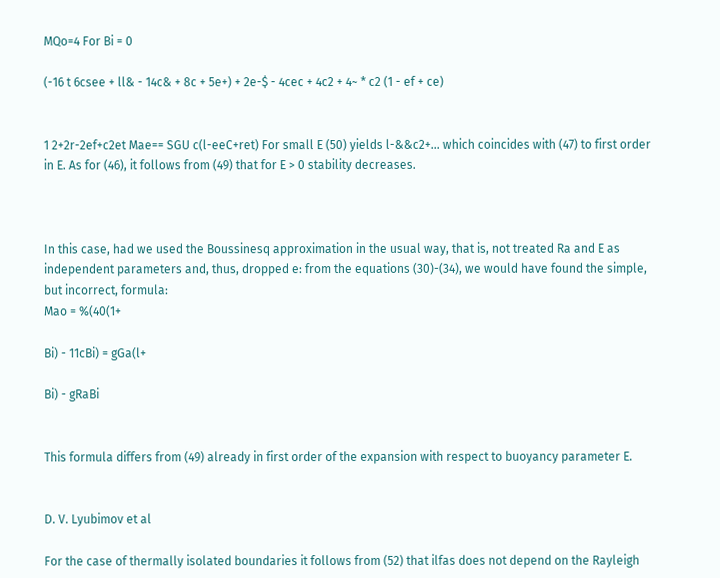MQo=4 For Bi = 0

(-16 t 6csee + ll& - 14c& + 8c + 5e+) + 2e-$ - 4cec + 4c2 + 4~ * c2 (1 - ef + ce)


1 2+2r-2ef+c2et Mae== SGU c(l-eeC+ret) For small E (50) yields l-&&c2+... which coincides with (47) to first order in E. As for (46), it follows from (49) that for E > 0 stability decreases.



In this case, had we used the Boussinesq approximation in the usual way, that is, not treated Ra and E as independent parameters and, thus, dropped e: from the equations (30)-(34), we would have found the simple, but incorrect, formula:
Mao = %(40(1+

Bi) - 11cBi) = gGa(l+

Bi) - gRaBi


This formula differs from (49) already in first order of the expansion with respect to buoyancy parameter E.


D. V. Lyubimov et al

For the case of thermally isolated boundaries it follows from (52) that ilfas does not depend on the Rayleigh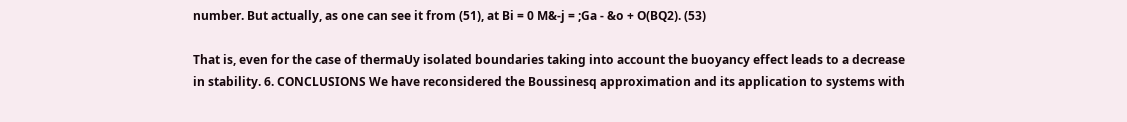number. But actually, as one can see it from (51), at Bi = 0 M&-j = ;Ga - &o + O(BQ2). (53)

That is, even for the case of thermaUy isolated boundaries taking into account the buoyancy effect leads to a decrease in stability. 6. CONCLUSIONS We have reconsidered the Boussinesq approximation and its application to systems with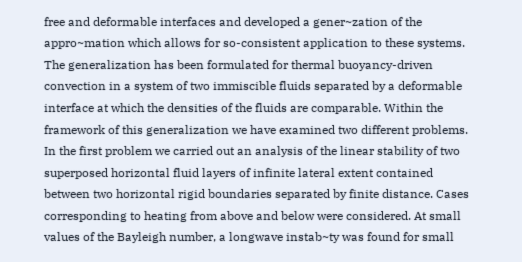free and deformable interfaces and developed a gener~zation of the appro~mation which allows for so-consistent application to these systems. The generalization has been formulated for thermal buoyancy-driven convection in a system of two immiscible fluids separated by a deformable interface at which the densities of the fluids are comparable. Within the framework of this generalization we have examined two different problems. In the first problem we carried out an analysis of the linear stability of two superposed horizontal fluid layers of infinite lateral extent contained between two horizontal rigid boundaries separated by finite distance. Cases corresponding to heating from above and below were considered. At small values of the Bayleigh number, a longwave instab~ty was found for small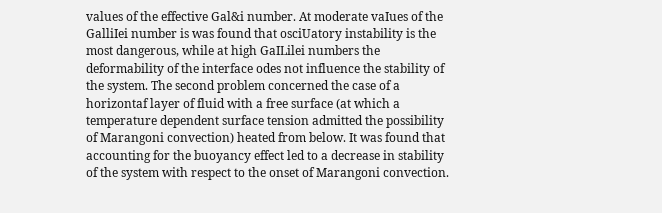values of the effective Gal&i number. At moderate vaIues of the GalliIei number is was found that osciUatory instability is the most dangerous, while at high GaILilei numbers the deformability of the interface odes not influence the stability of the system. The second problem concerned the case of a horizontaf layer of fluid with a free surface (at which a temperature dependent surface tension admitted the possibility of Marangoni convection) heated from below. It was found that accounting for the buoyancy effect led to a decrease in stability of the system with respect to the onset of Marangoni convection.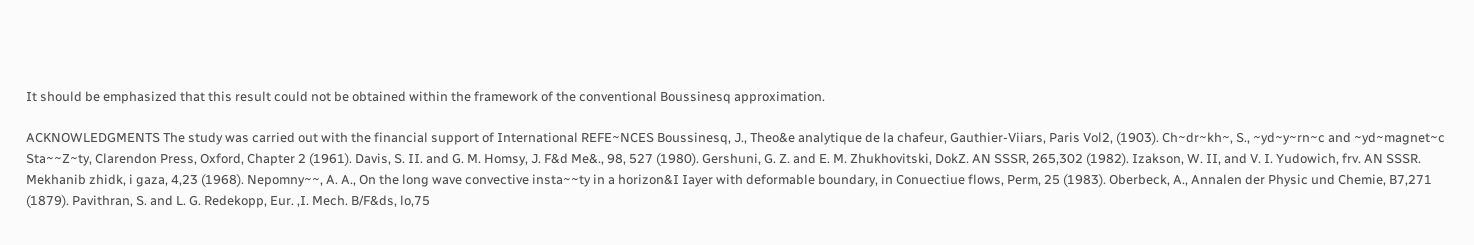It should be emphasized that this result could not be obtained within the framework of the conventional Boussinesq approximation.

ACKNOWLEDGMENTS The study was carried out with the financial support of International REFE~NCES Boussinesq, J., Theo&e analytique de la chafeur, Gauthier-Viiars, Paris Vol2, (1903). Ch~dr~kh~, S., ~yd~y~rn~c and ~yd~magnet~c Sta~~Z~ty, Clarendon Press, Oxford, Chapter 2 (1961). Davis, S. II. and G. M. Homsy, J. F&d Me&., 98, 527 (1980). Gershuni, G. Z. and E. M. Zhukhovitski, DokZ. AN SSSR, 265,302 (1982). Izakson, W. II, and V. I. Yudowich, frv. AN SSSR. Mekhanib zhidk, i gaza, 4,23 (1968). Nepomny~~, A. A., On the long wave convective insta~~ty in a horizon&I Iayer with deformable boundary, in Conuectiue flows, Perm, 25 (1983). Oberbeck, A., Annalen der Physic und Chemie, B7,271 (1879). Pavithran, S. and L. G. Redekopp, Eur. ,I. Mech. B/F&ds, lo,75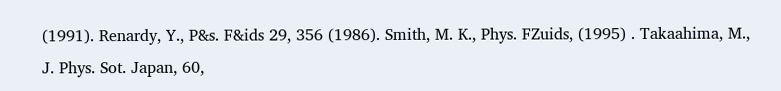(1991). Renardy, Y., P&s. F&ids 29, 356 (1986). Smith, M. K., Phys. FZuids, (1995) . Takaahima, M., J. Phys. Sot. Japan, 60,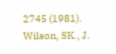2745 (1981). Wilson, SK., J.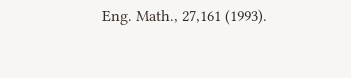Eng. Math., 27,161 (1993).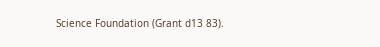Science Foundation (Grant d13 83).